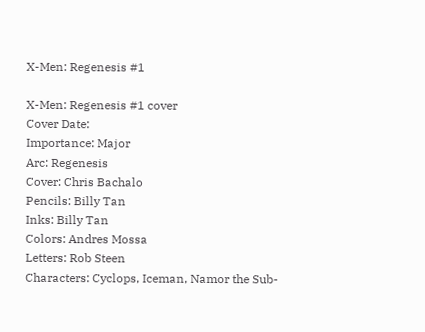X-Men: Regenesis #1

X-Men: Regenesis #1 cover
Cover Date:
Importance: Major
Arc: Regenesis
Cover: Chris Bachalo
Pencils: Billy Tan
Inks: Billy Tan
Colors: Andres Mossa
Letters: Rob Steen
Characters: Cyclops, Iceman, Namor the Sub-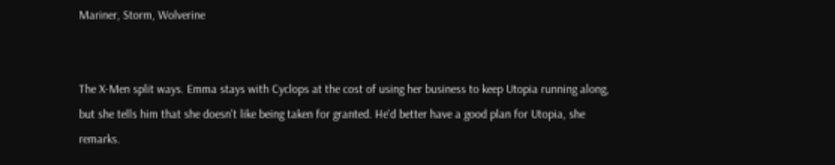Mariner, Storm, Wolverine


The X-Men split ways. Emma stays with Cyclops at the cost of using her business to keep Utopia running along, but she tells him that she doesn't like being taken for granted. He'd better have a good plan for Utopia, she remarks.